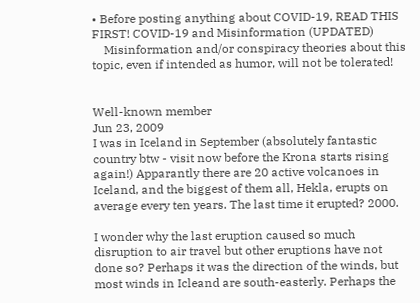• Before posting anything about COVID-19, READ THIS FIRST! COVID-19 and Misinformation (UPDATED)
    Misinformation and/or conspiracy theories about this topic, even if intended as humor, will not be tolerated!


Well-known member
Jun 23, 2009
I was in Iceland in September (absolutely fantastic country btw - visit now before the Krona starts rising again!) Apparantly there are 20 active volcanoes in Iceland, and the biggest of them all, Hekla, erupts on average every ten years. The last time it erupted? 2000.

I wonder why the last eruption caused so much disruption to air travel but other eruptions have not done so? Perhaps it was the direction of the winds, but most winds in Icleand are south-easterly. Perhaps the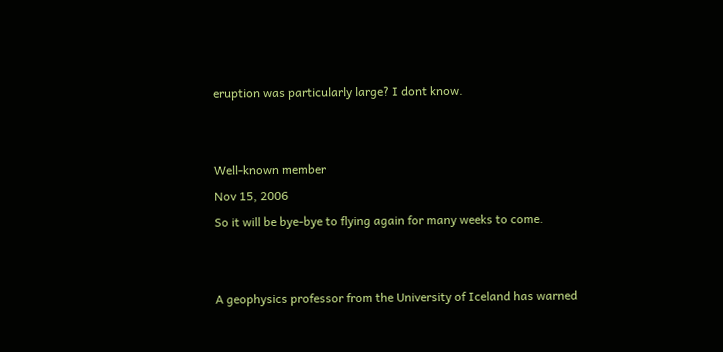eruption was particularly large? I dont know.


Well-known member
Nov 15, 2006
So it will be bye-bye to flying again for many weeks to come.


A geophysics professor from the University of Iceland has warned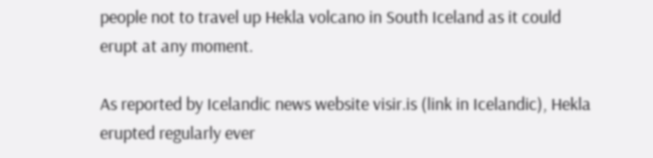people not to travel up Hekla volcano in South Iceland as it could erupt at any moment.

As reported by Icelandic news website visir.is (link in Icelandic), Hekla erupted regularly ever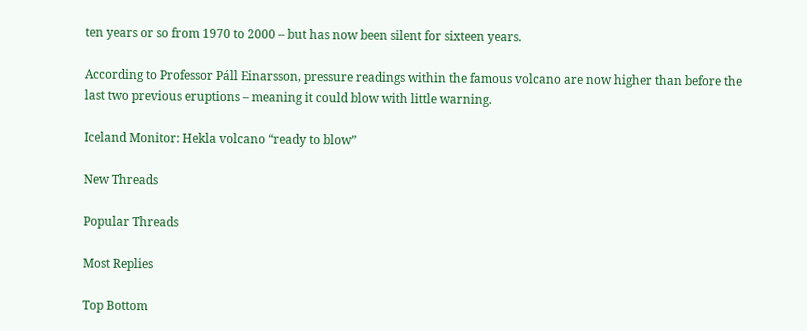ten years or so from 1970 to 2000 – but has now been silent for sixteen years.

According to Professor Páll Einarsson, pressure readings within the famous volcano are now higher than before the last two previous eruptions – meaning it could blow with little warning.

Iceland Monitor: Hekla volcano “ready to blow”

New Threads

Popular Threads

Most Replies

Top Bottom